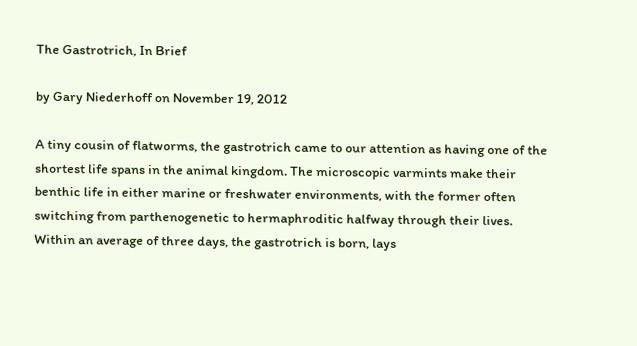The Gastrotrich, In Brief

by Gary Niederhoff on November 19, 2012

A tiny cousin of flatworms, the gastrotrich came to our attention as having one of the shortest life spans in the animal kingdom. The microscopic varmints make their benthic life in either marine or freshwater environments, with the former often switching from parthenogenetic to hermaphroditic halfway through their lives. Within an average of three days, the gastrotrich is born, lays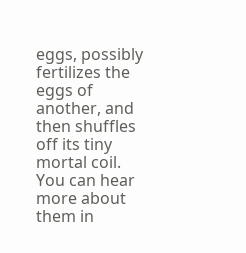eggs, possibly fertilizes the eggs of another, and then shuffles off its tiny mortal coil. You can hear more about them in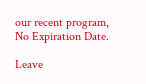our recent program, No Expiration Date.

Leave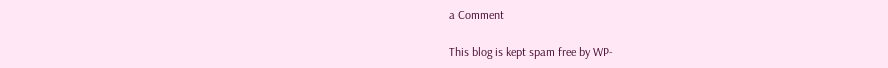a Comment

This blog is kept spam free by WP-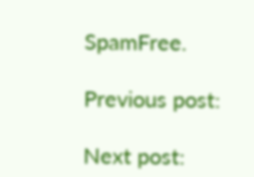SpamFree.

Previous post:

Next post: